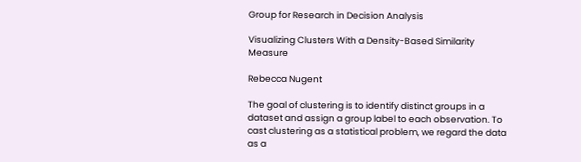Group for Research in Decision Analysis

Visualizing Clusters With a Density-Based Similarity Measure

Rebecca Nugent

The goal of clustering is to identify distinct groups in a dataset and assign a group label to each observation. To cast clustering as a statistical problem, we regard the data as a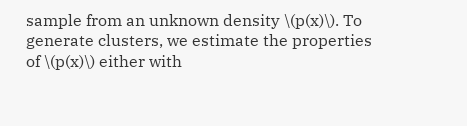sample from an unknown density \(p(x)\). To generate clusters, we estimate the properties of \(p(x)\) either with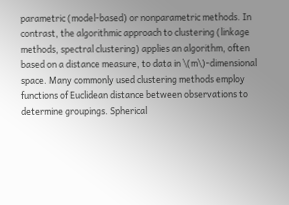parametric (model-based) or nonparametric methods. In contrast, the algorithmic approach to clustering (linkage methods, spectral clustering) applies an algorithm, often based on a distance measure, to data in \(m\)-dimensional space. Many commonly used clustering methods employ functions of Euclidean distance between observations to determine groupings. Spherical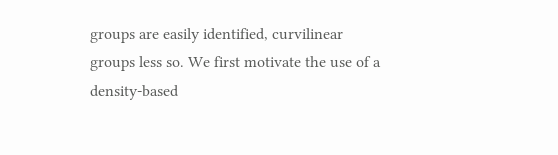groups are easily identified, curvilinear groups less so. We first motivate the use of a density-based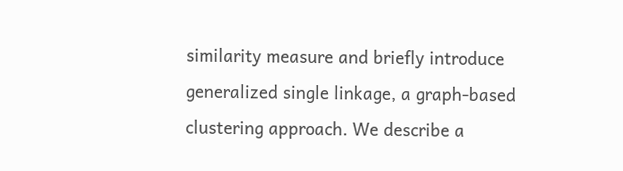similarity measure and briefly introduce generalized single linkage, a graph-based clustering approach. We describe a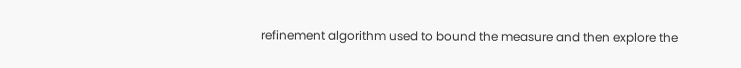refinement algorithm used to bound the measure and then explore the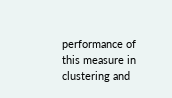performance of this measure in clustering and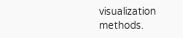visualization methods.